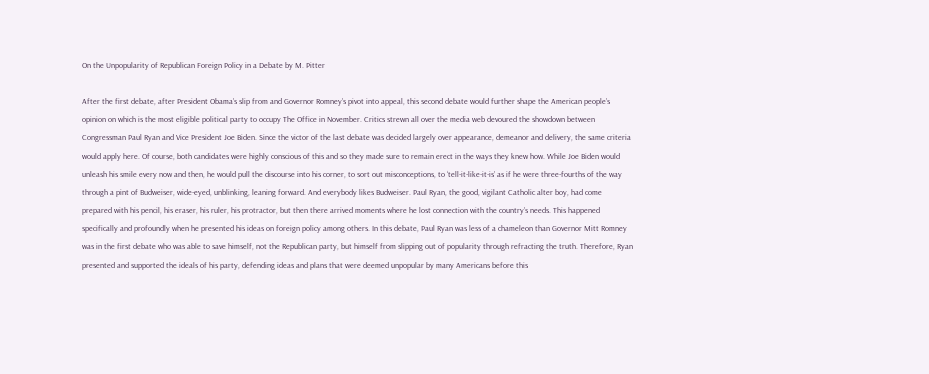On the Unpopularity of Republican Foreign Policy in a Debate by M. Pitter

After the first debate, after President Obama’s slip from and Governor Romney’s pivot into appeal, this second debate would further shape the American people’s opinion on which is the most eligible political party to occupy The Office in November. Critics strewn all over the media web devoured the showdown between Congressman Paul Ryan and Vice President Joe Biden. Since the victor of the last debate was decided largely over appearance, demeanor and delivery, the same criteria would apply here. Of course, both candidates were highly conscious of this and so they made sure to remain erect in the ways they knew how. While Joe Biden would unleash his smile every now and then, he would pull the discourse into his corner, to sort out misconceptions, to ‘tell-it-like-it-is’ as if he were three-fourths of the way through a pint of Budweiser, wide-eyed, unblinking, leaning forward. And everybody likes Budweiser. Paul Ryan, the good, vigilant Catholic alter boy, had come prepared with his pencil, his eraser, his ruler, his protractor, but then there arrived moments where he lost connection with the country’s needs. This happened specifically and profoundly when he presented his ideas on foreign policy among others. In this debate, Paul Ryan was less of a chameleon than Governor Mitt Romney was in the first debate who was able to save himself, not the Republican party, but himself from slipping out of popularity through refracting the truth. Therefore, Ryan presented and supported the ideals of his party, defending ideas and plans that were deemed unpopular by many Americans before this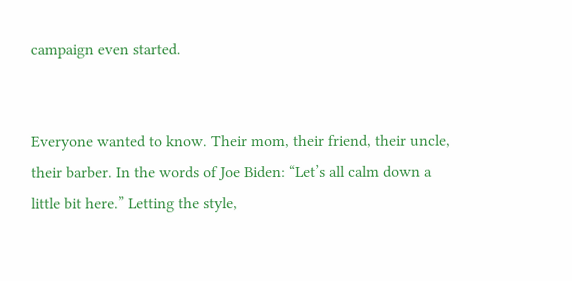campaign even started.


Everyone wanted to know. Their mom, their friend, their uncle, their barber. In the words of Joe Biden: “Let’s all calm down a little bit here.” Letting the style,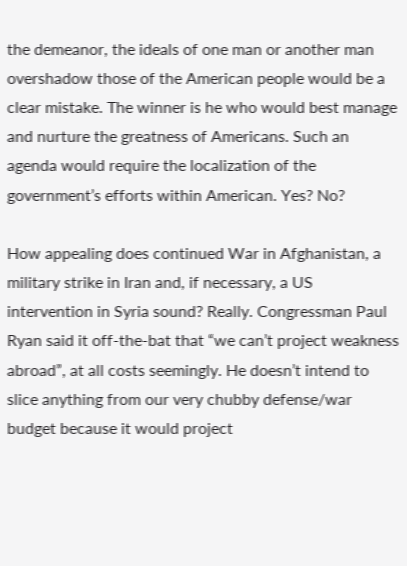the demeanor, the ideals of one man or another man overshadow those of the American people would be a clear mistake. The winner is he who would best manage and nurture the greatness of Americans. Such an agenda would require the localization of the government’s efforts within American. Yes? No?

How appealing does continued War in Afghanistan, a military strike in Iran and, if necessary, a US intervention in Syria sound? Really. Congressman Paul Ryan said it off-the-bat that “we can’t project weakness abroad”, at all costs seemingly. He doesn’t intend to slice anything from our very chubby defense/war budget because it would project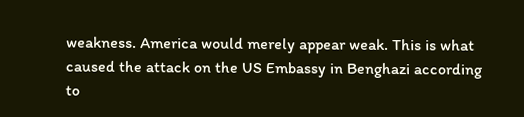weakness. America would merely appear weak. This is what caused the attack on the US Embassy in Benghazi according to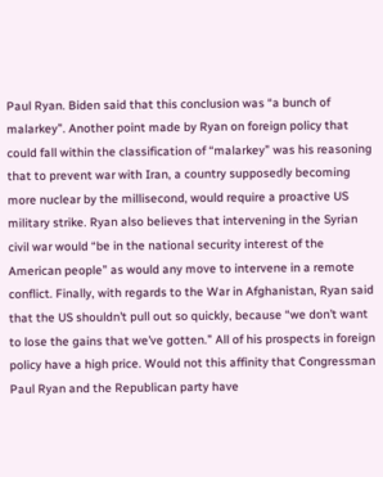Paul Ryan. Biden said that this conclusion was “a bunch of malarkey”. Another point made by Ryan on foreign policy that could fall within the classification of “malarkey” was his reasoning that to prevent war with Iran, a country supposedly becoming more nuclear by the millisecond, would require a proactive US military strike. Ryan also believes that intervening in the Syrian civil war would “be in the national security interest of the American people” as would any move to intervene in a remote conflict. Finally, with regards to the War in Afghanistan, Ryan said that the US shouldn’t pull out so quickly, because “we don’t want to lose the gains that we’ve gotten.” All of his prospects in foreign policy have a high price. Would not this affinity that Congressman Paul Ryan and the Republican party have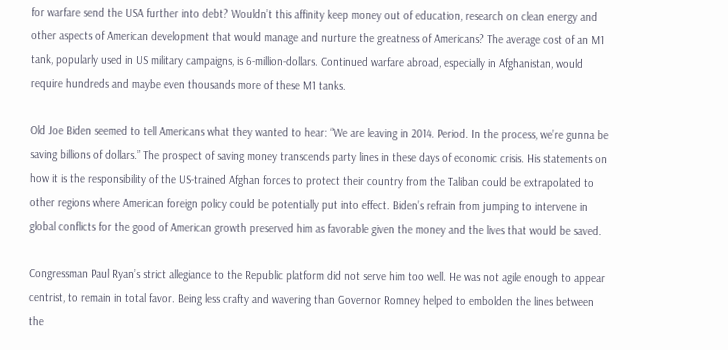for warfare send the USA further into debt? Wouldn’t this affinity keep money out of education, research on clean energy and other aspects of American development that would manage and nurture the greatness of Americans? The average cost of an M1 tank, popularly used in US military campaigns, is 6-million-dollars. Continued warfare abroad, especially in Afghanistan, would require hundreds and maybe even thousands more of these M1 tanks.

Old Joe Biden seemed to tell Americans what they wanted to hear: “We are leaving in 2014. Period. In the process, we’re gunna be saving billions of dollars.” The prospect of saving money transcends party lines in these days of economic crisis. His statements on how it is the responsibility of the US-trained Afghan forces to protect their country from the Taliban could be extrapolated to other regions where American foreign policy could be potentially put into effect. Biden’s refrain from jumping to intervene in global conflicts for the good of American growth preserved him as favorable given the money and the lives that would be saved.

Congressman Paul Ryan’s strict allegiance to the Republic platform did not serve him too well. He was not agile enough to appear centrist, to remain in total favor. Being less crafty and wavering than Governor Romney helped to embolden the lines between the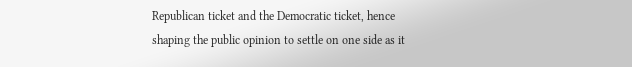Republican ticket and the Democratic ticket, hence shaping the public opinion to settle on one side as it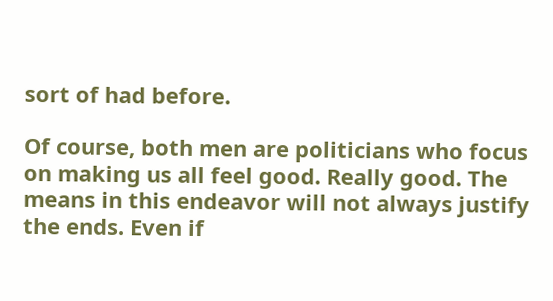sort of had before.

Of course, both men are politicians who focus on making us all feel good. Really good. The means in this endeavor will not always justify the ends. Even if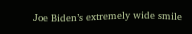Joe Biden’s extremely wide smile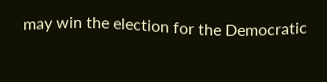may win the election for the Democratic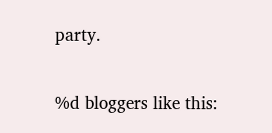party.

%d bloggers like this: